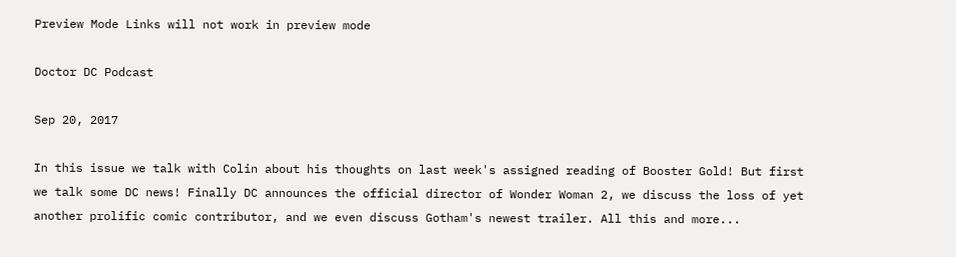Preview Mode Links will not work in preview mode

Doctor DC Podcast

Sep 20, 2017

In this issue we talk with Colin about his thoughts on last week's assigned reading of Booster Gold! But first we talk some DC news! Finally DC announces the official director of Wonder Woman 2, we discuss the loss of yet another prolific comic contributor, and we even discuss Gotham's newest trailer. All this and more...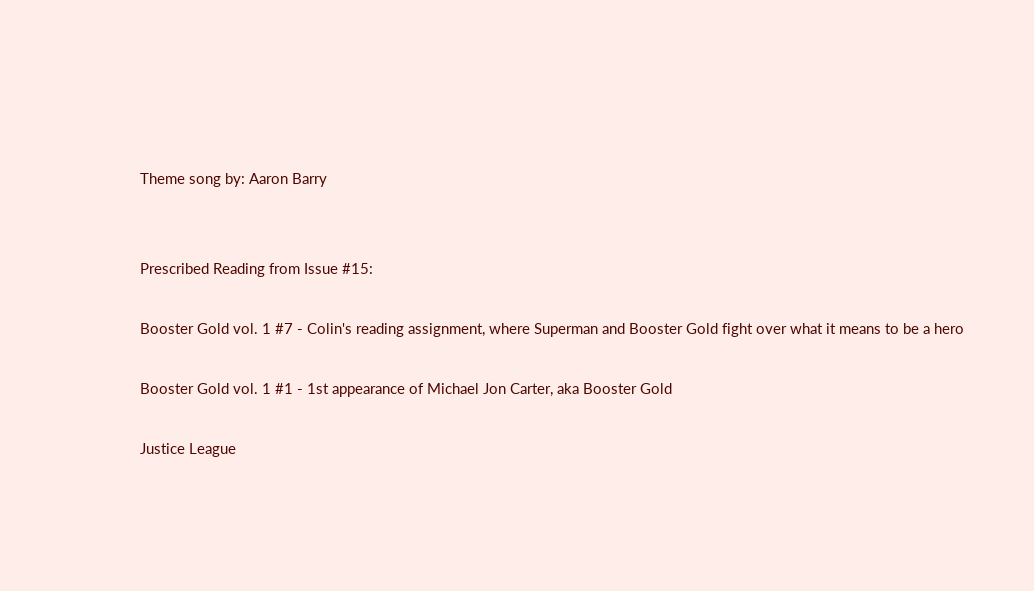Theme song by: Aaron Barry


Prescribed Reading from Issue #15:

Booster Gold vol. 1 #7 - Colin's reading assignment, where Superman and Booster Gold fight over what it means to be a hero

Booster Gold vol. 1 #1 - 1st appearance of Michael Jon Carter, aka Booster Gold

Justice League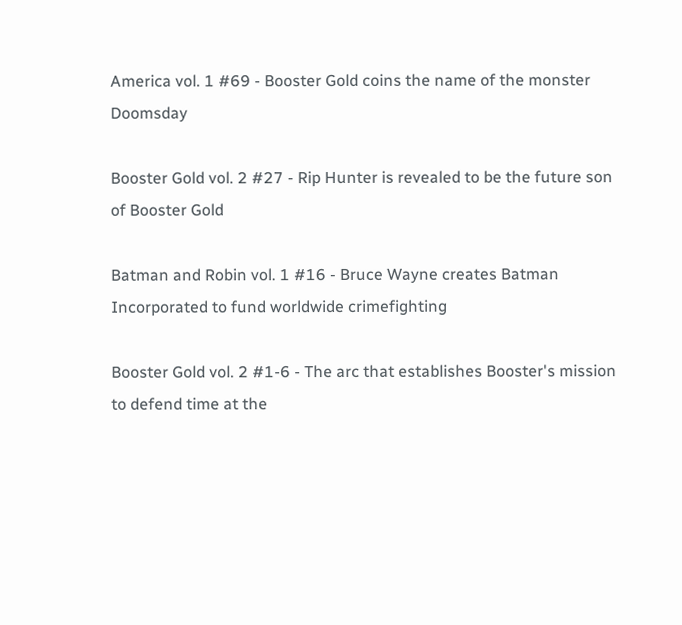America vol. 1 #69 - Booster Gold coins the name of the monster Doomsday

Booster Gold vol. 2 #27 - Rip Hunter is revealed to be the future son of Booster Gold

Batman and Robin vol. 1 #16 - Bruce Wayne creates Batman Incorporated to fund worldwide crimefighting

Booster Gold vol. 2 #1-6 - The arc that establishes Booster's mission to defend time at the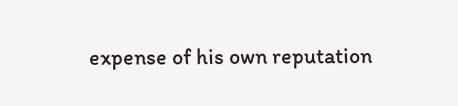expense of his own reputation